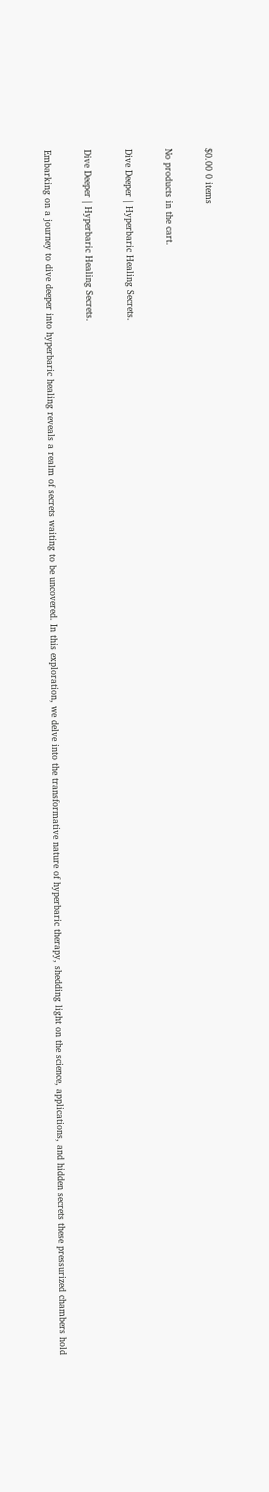$0.00 0 items

No products in the cart.

Dive Deeper | Hyperbaric Healing Secrets.

Dive Deeper | Hyperbaric Healing Secrets.

Embarking on a journey to dive deeper into hyperbaric healing reveals a realm of secrets waiting to be uncovered. In this exploration, we delve into the transformative nature of hyperbaric therapy, shedding light on the science, applications, and hidden secrets these pressurized chambers hold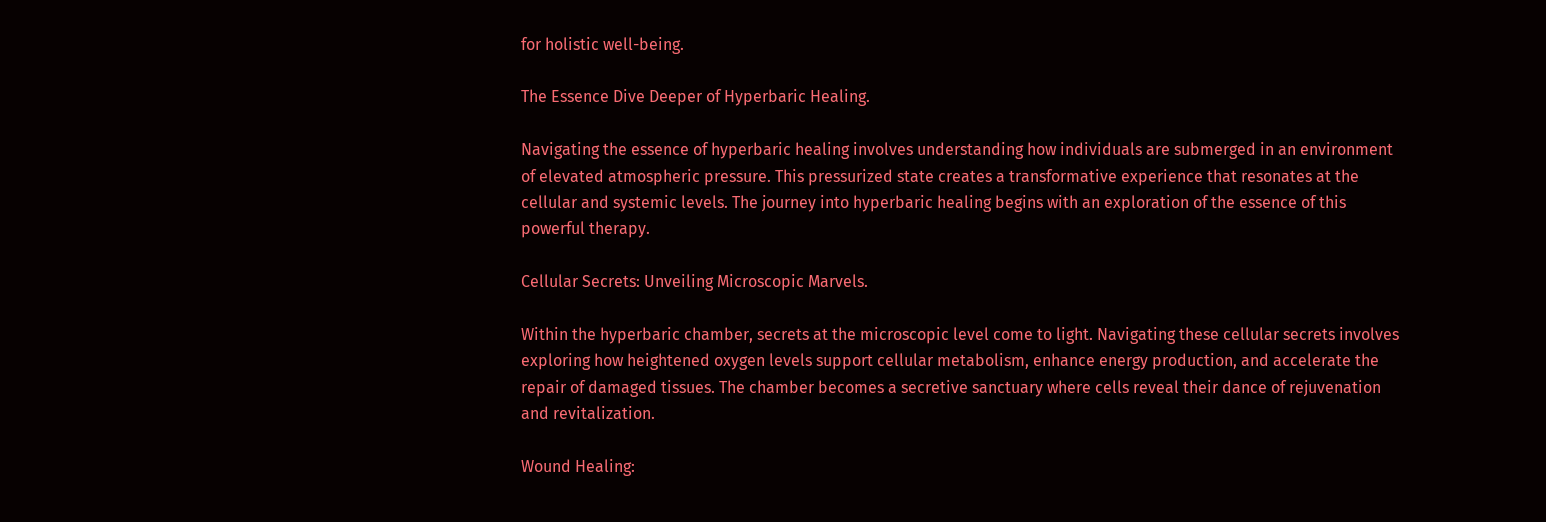for holistic well-being.

The Essence Dive Deeper of Hyperbaric Healing.

Navigating the essence of hyperbaric healing involves understanding how individuals are submerged in an environment of elevated atmospheric pressure. This pressurized state creates a transformative experience that resonates at the cellular and systemic levels. The journey into hyperbaric healing begins with an exploration of the essence of this powerful therapy.

Cellular Secrets: Unveiling Microscopic Marvels.

Within the hyperbaric chamber, secrets at the microscopic level come to light. Navigating these cellular secrets involves exploring how heightened oxygen levels support cellular metabolism, enhance energy production, and accelerate the repair of damaged tissues. The chamber becomes a secretive sanctuary where cells reveal their dance of rejuvenation and revitalization.

Wound Healing: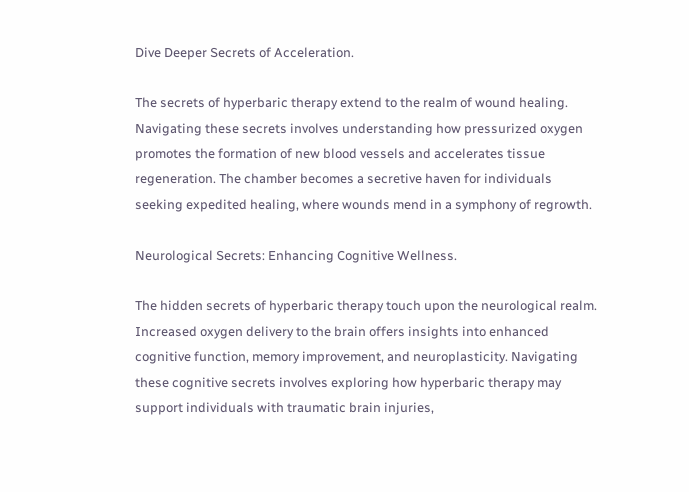Dive Deeper Secrets of Acceleration.

The secrets of hyperbaric therapy extend to the realm of wound healing. Navigating these secrets involves understanding how pressurized oxygen promotes the formation of new blood vessels and accelerates tissue regeneration. The chamber becomes a secretive haven for individuals seeking expedited healing, where wounds mend in a symphony of regrowth.

Neurological Secrets: Enhancing Cognitive Wellness.

The hidden secrets of hyperbaric therapy touch upon the neurological realm. Increased oxygen delivery to the brain offers insights into enhanced cognitive function, memory improvement, and neuroplasticity. Navigating these cognitive secrets involves exploring how hyperbaric therapy may support individuals with traumatic brain injuries,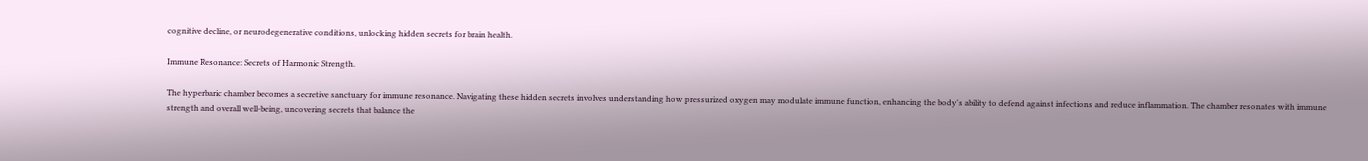cognitive decline, or neurodegenerative conditions, unlocking hidden secrets for brain health.

Immune Resonance: Secrets of Harmonic Strength.

The hyperbaric chamber becomes a secretive sanctuary for immune resonance. Navigating these hidden secrets involves understanding how pressurized oxygen may modulate immune function, enhancing the body's ability to defend against infections and reduce inflammation. The chamber resonates with immune strength and overall well-being, uncovering secrets that balance the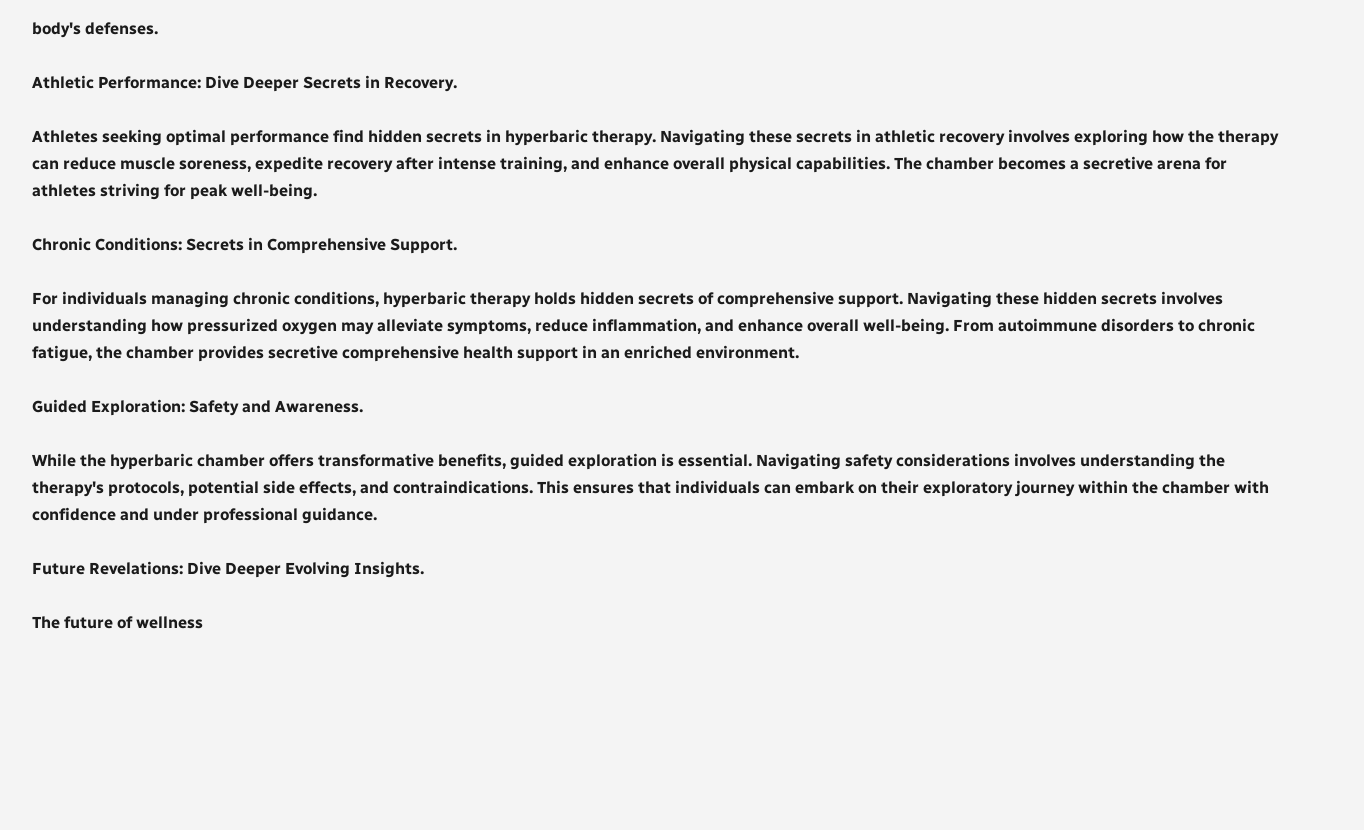body's defenses.

Athletic Performance: Dive Deeper Secrets in Recovery.

Athletes seeking optimal performance find hidden secrets in hyperbaric therapy. Navigating these secrets in athletic recovery involves exploring how the therapy can reduce muscle soreness, expedite recovery after intense training, and enhance overall physical capabilities. The chamber becomes a secretive arena for athletes striving for peak well-being.

Chronic Conditions: Secrets in Comprehensive Support.

For individuals managing chronic conditions, hyperbaric therapy holds hidden secrets of comprehensive support. Navigating these hidden secrets involves understanding how pressurized oxygen may alleviate symptoms, reduce inflammation, and enhance overall well-being. From autoimmune disorders to chronic fatigue, the chamber provides secretive comprehensive health support in an enriched environment.

Guided Exploration: Safety and Awareness.

While the hyperbaric chamber offers transformative benefits, guided exploration is essential. Navigating safety considerations involves understanding the therapy's protocols, potential side effects, and contraindications. This ensures that individuals can embark on their exploratory journey within the chamber with confidence and under professional guidance.

Future Revelations: Dive Deeper Evolving Insights.

The future of wellness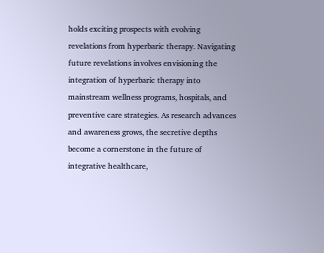holds exciting prospects with evolving revelations from hyperbaric therapy. Navigating future revelations involves envisioning the integration of hyperbaric therapy into mainstream wellness programs, hospitals, and preventive care strategies. As research advances and awareness grows, the secretive depths become a cornerstone in the future of integrative healthcare,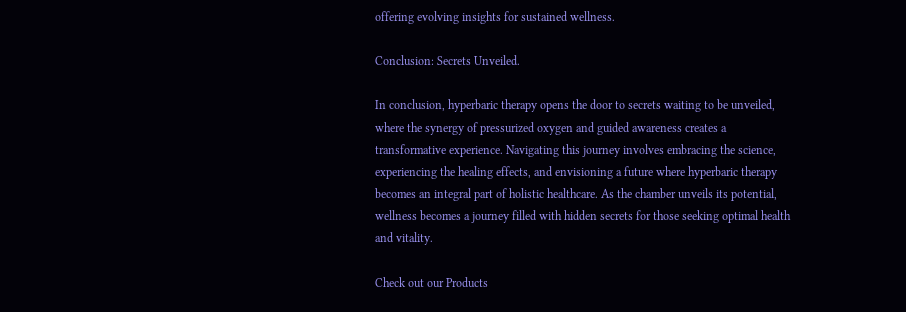offering evolving insights for sustained wellness.

Conclusion: Secrets Unveiled.

In conclusion, hyperbaric therapy opens the door to secrets waiting to be unveiled, where the synergy of pressurized oxygen and guided awareness creates a transformative experience. Navigating this journey involves embracing the science, experiencing the healing effects, and envisioning a future where hyperbaric therapy becomes an integral part of holistic healthcare. As the chamber unveils its potential, wellness becomes a journey filled with hidden secrets for those seeking optimal health and vitality.

Check out our Products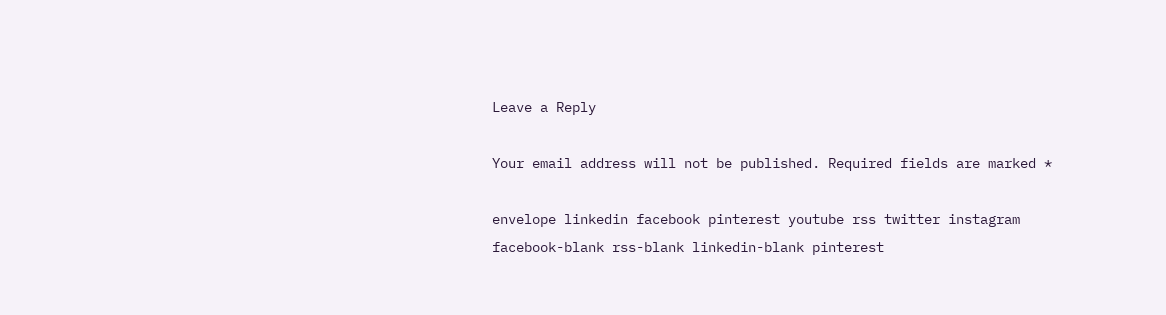Leave a Reply

Your email address will not be published. Required fields are marked *

envelope linkedin facebook pinterest youtube rss twitter instagram facebook-blank rss-blank linkedin-blank pinterest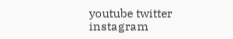youtube twitter instagram